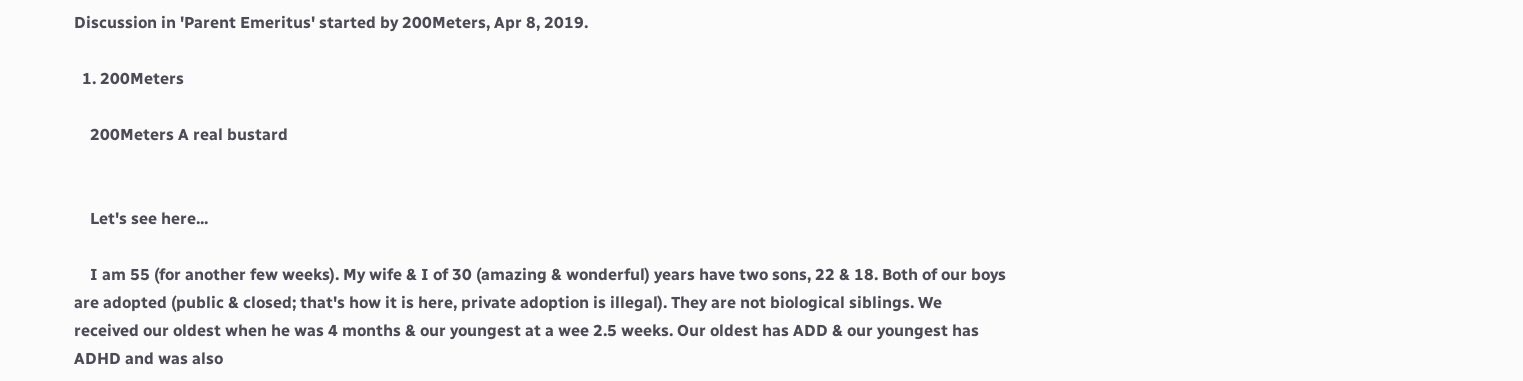Discussion in 'Parent Emeritus' started by 200Meters, Apr 8, 2019.

  1. 200Meters

    200Meters A real bustard


    Let's see here...

    I am 55 (for another few weeks). My wife & I of 30 (amazing & wonderful) years have two sons, 22 & 18. Both of our boys are adopted (public & closed; that's how it is here, private adoption is illegal). They are not biological siblings. We received our oldest when he was 4 months & our youngest at a wee 2.5 weeks. Our oldest has ADD & our youngest has ADHD and was also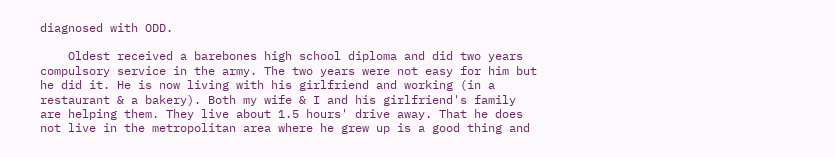diagnosed with ODD.

    Oldest received a barebones high school diploma and did two years compulsory service in the army. The two years were not easy for him but he did it. He is now living with his girlfriend and working (in a restaurant & a bakery). Both my wife & I and his girlfriend's family are helping them. They live about 1.5 hours' drive away. That he does not live in the metropolitan area where he grew up is a good thing and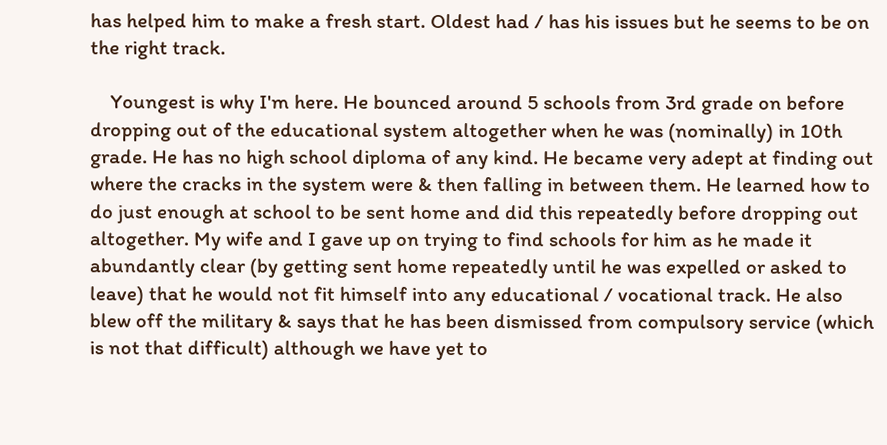has helped him to make a fresh start. Oldest had / has his issues but he seems to be on the right track.

    Youngest is why I'm here. He bounced around 5 schools from 3rd grade on before dropping out of the educational system altogether when he was (nominally) in 10th grade. He has no high school diploma of any kind. He became very adept at finding out where the cracks in the system were & then falling in between them. He learned how to do just enough at school to be sent home and did this repeatedly before dropping out altogether. My wife and I gave up on trying to find schools for him as he made it abundantly clear (by getting sent home repeatedly until he was expelled or asked to leave) that he would not fit himself into any educational / vocational track. He also blew off the military & says that he has been dismissed from compulsory service (which is not that difficult) although we have yet to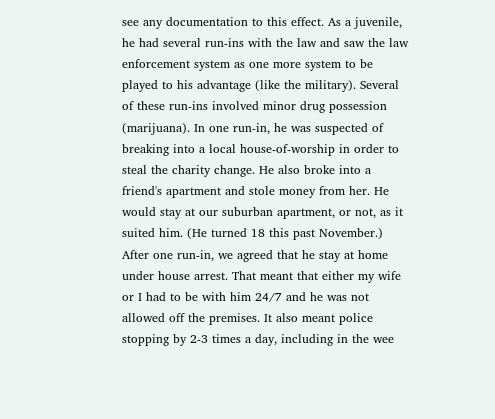see any documentation to this effect. As a juvenile, he had several run-ins with the law and saw the law enforcement system as one more system to be played to his advantage (like the military). Several of these run-ins involved minor drug possession (marijuana). In one run-in, he was suspected of breaking into a local house-of-worship in order to steal the charity change. He also broke into a friend's apartment and stole money from her. He would stay at our suburban apartment, or not, as it suited him. (He turned 18 this past November.) After one run-in, we agreed that he stay at home under house arrest. That meant that either my wife or I had to be with him 24/7 and he was not allowed off the premises. It also meant police stopping by 2-3 times a day, including in the wee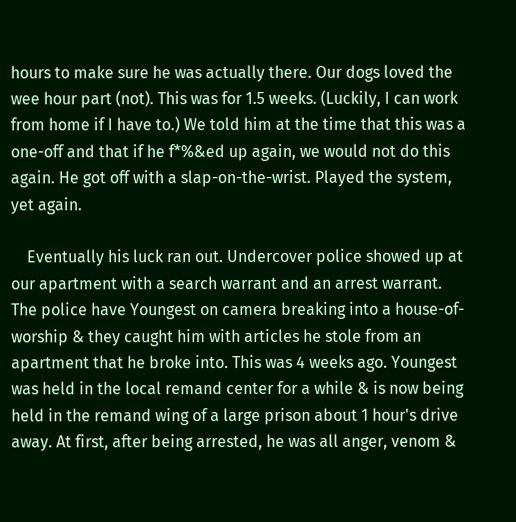hours to make sure he was actually there. Our dogs loved the wee hour part (not). This was for 1.5 weeks. (Luckily, I can work from home if I have to.) We told him at the time that this was a one-off and that if he f*%&ed up again, we would not do this again. He got off with a slap-on-the-wrist. Played the system, yet again.

    Eventually his luck ran out. Undercover police showed up at our apartment with a search warrant and an arrest warrant. The police have Youngest on camera breaking into a house-of-worship & they caught him with articles he stole from an apartment that he broke into. This was 4 weeks ago. Youngest was held in the local remand center for a while & is now being held in the remand wing of a large prison about 1 hour's drive away. At first, after being arrested, he was all anger, venom &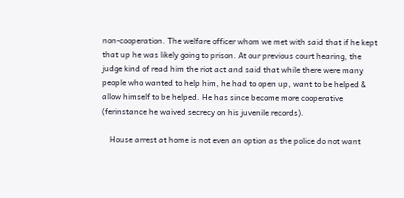non-cooperation. The welfare officer whom we met with said that if he kept that up he was likely going to prison. At our previous court hearing, the judge kind of read him the riot act and said that while there were many people who wanted to help him, he had to open up, want to be helped & allow himself to be helped. He has since become more cooperative (ferinstance he waived secrecy on his juvenile records).

    House arrest at home is not even an option as the police do not want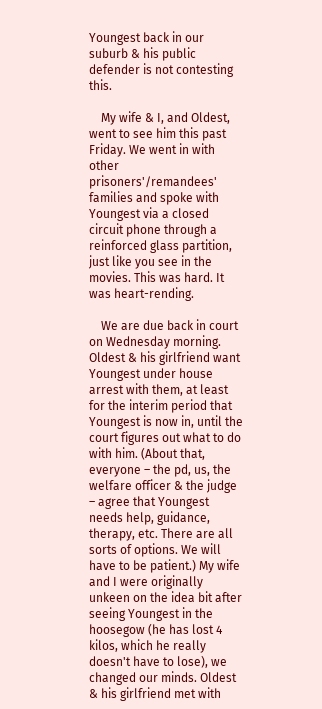Youngest back in our suburb & his public defender is not contesting this.

    My wife & I, and Oldest, went to see him this past Friday. We went in with other prisoners'/remandees' families and spoke with Youngest via a closed circuit phone through a reinforced glass partition, just like you see in the movies. This was hard. It was heart-rending.

    We are due back in court on Wednesday morning. Oldest & his girlfriend want Youngest under house arrest with them, at least for the interim period that Youngest is now in, until the court figures out what to do with him. (About that, everyone – the pd, us, the welfare officer & the judge – agree that Youngest needs help, guidance, therapy, etc. There are all sorts of options. We will have to be patient.) My wife and I were originally unkeen on the idea bit after seeing Youngest in the hoosegow (he has lost 4 kilos, which he really doesn't have to lose), we changed our minds. Oldest & his girlfriend met with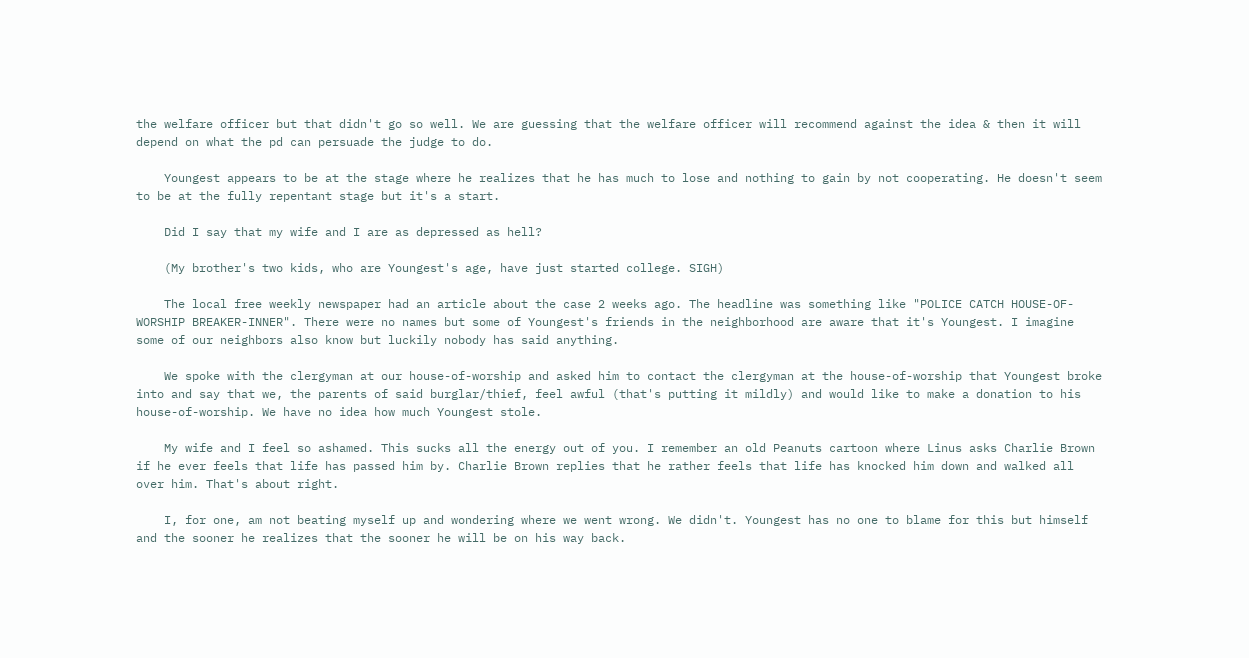the welfare officer but that didn't go so well. We are guessing that the welfare officer will recommend against the idea & then it will depend on what the pd can persuade the judge to do.

    Youngest appears to be at the stage where he realizes that he has much to lose and nothing to gain by not cooperating. He doesn't seem to be at the fully repentant stage but it's a start.

    Did I say that my wife and I are as depressed as hell?

    (My brother's two kids, who are Youngest's age, have just started college. SIGH)

    The local free weekly newspaper had an article about the case 2 weeks ago. The headline was something like "POLICE CATCH HOUSE-OF-WORSHIP BREAKER-INNER". There were no names but some of Youngest's friends in the neighborhood are aware that it's Youngest. I imagine some of our neighbors also know but luckily nobody has said anything.

    We spoke with the clergyman at our house-of-worship and asked him to contact the clergyman at the house-of-worship that Youngest broke into and say that we, the parents of said burglar/thief, feel awful (that's putting it mildly) and would like to make a donation to his house-of-worship. We have no idea how much Youngest stole.

    My wife and I feel so ashamed. This sucks all the energy out of you. I remember an old Peanuts cartoon where Linus asks Charlie Brown if he ever feels that life has passed him by. Charlie Brown replies that he rather feels that life has knocked him down and walked all over him. That's about right.

    I, for one, am not beating myself up and wondering where we went wrong. We didn't. Youngest has no one to blame for this but himself and the sooner he realizes that the sooner he will be on his way back.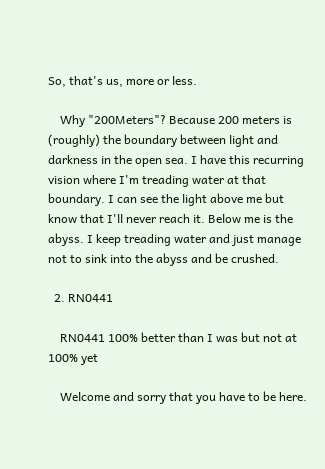So, that's us, more or less.

    Why "200Meters"? Because 200 meters is (roughly) the boundary between light and darkness in the open sea. I have this recurring vision where I'm treading water at that boundary. I can see the light above me but know that I'll never reach it. Below me is the abyss. I keep treading water and just manage not to sink into the abyss and be crushed.

  2. RN0441

    RN0441 100% better than I was but not at 100% yet

    Welcome and sorry that you have to be here.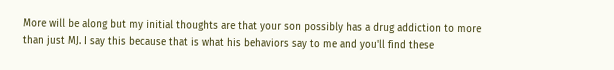More will be along but my initial thoughts are that your son possibly has a drug addiction to more than just MJ. I say this because that is what his behaviors say to me and you'll find these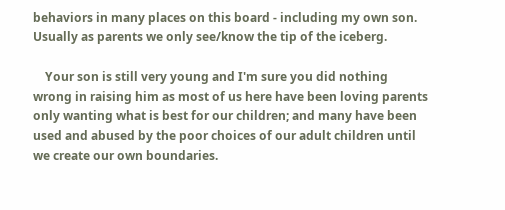behaviors in many places on this board - including my own son. Usually as parents we only see/know the tip of the iceberg.

    Your son is still very young and I'm sure you did nothing wrong in raising him as most of us here have been loving parents only wanting what is best for our children; and many have been used and abused by the poor choices of our adult children until we create our own boundaries.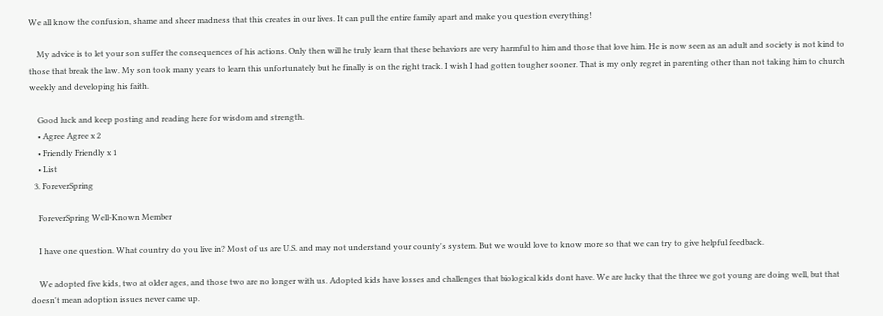We all know the confusion, shame and sheer madness that this creates in our lives. It can pull the entire family apart and make you question everything!

    My advice is to let your son suffer the consequences of his actions. Only then will he truly learn that these behaviors are very harmful to him and those that love him. He is now seen as an adult and society is not kind to those that break the law. My son took many years to learn this unfortunately but he finally is on the right track. I wish I had gotten tougher sooner. That is my only regret in parenting other than not taking him to church weekly and developing his faith.

    Good luck and keep posting and reading here for wisdom and strength.
    • Agree Agree x 2
    • Friendly Friendly x 1
    • List
  3. ForeverSpring

    ForeverSpring Well-Known Member

    I have one question. What country do you live in? Most of us are U.S. and may not understand your county's system. But we would love to know more so that we can try to give helpful feedback.

    We adopted five kids, two at older ages, and those two are no longer with us. Adopted kids have losses and challenges that biological kids dont have. We are lucky that the three we got young are doing well, but that doesn't mean adoption issues never came up.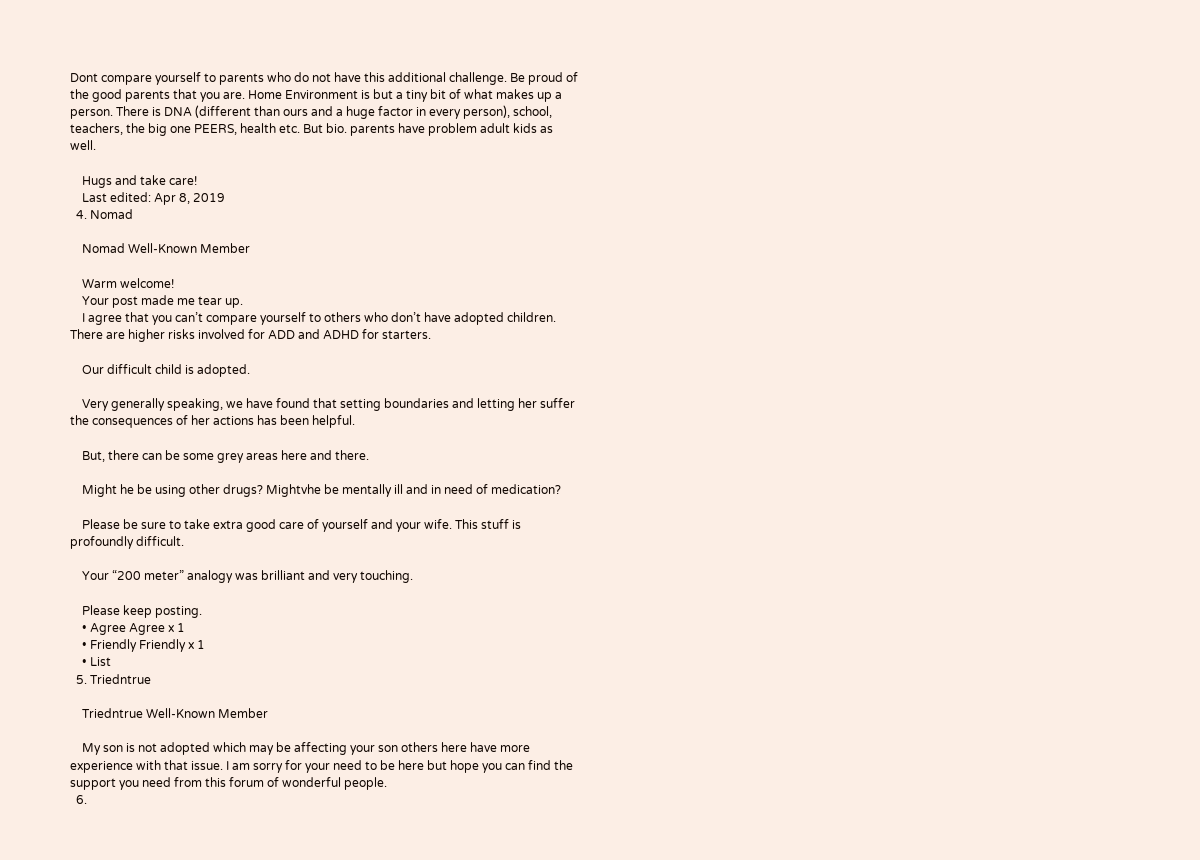Dont compare yourself to parents who do not have this additional challenge. Be proud of the good parents that you are. Home Environment is but a tiny bit of what makes up a person. There is DNA (different than ours and a huge factor in every person), school, teachers, the big one PEERS, health etc. But bio. parents have problem adult kids as well.

    Hugs and take care!
    Last edited: Apr 8, 2019
  4. Nomad

    Nomad Well-Known Member

    Warm welcome!
    Your post made me tear up.
    I agree that you can’t compare yourself to others who don’t have adopted children. There are higher risks involved for ADD and ADHD for starters.

    Our difficult child is adopted.

    Very generally speaking, we have found that setting boundaries and letting her suffer the consequences of her actions has been helpful.

    But, there can be some grey areas here and there.

    Might he be using other drugs? Mightvhe be mentally ill and in need of medication?

    Please be sure to take extra good care of yourself and your wife. This stuff is profoundly difficult.

    Your “200 meter” analogy was brilliant and very touching.

    Please keep posting.
    • Agree Agree x 1
    • Friendly Friendly x 1
    • List
  5. Triedntrue

    Triedntrue Well-Known Member

    My son is not adopted which may be affecting your son others here have more experience with that issue. I am sorry for your need to be here but hope you can find the support you need from this forum of wonderful people.
  6.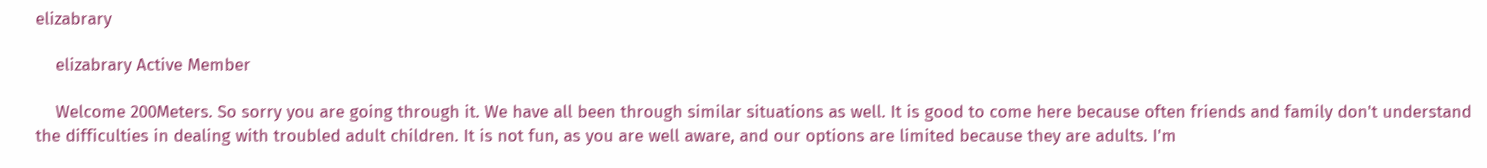elizabrary

    elizabrary Active Member

    Welcome 200Meters. So sorry you are going through it. We have all been through similar situations as well. It is good to come here because often friends and family don't understand the difficulties in dealing with troubled adult children. It is not fun, as you are well aware, and our options are limited because they are adults. I'm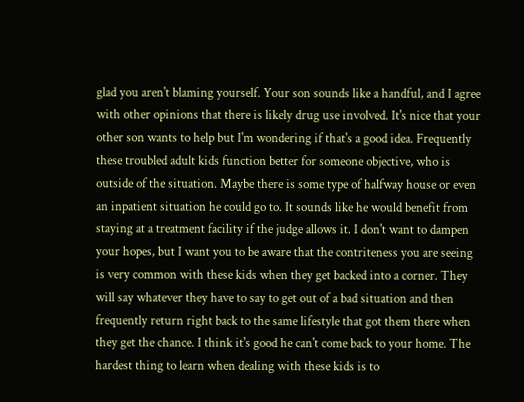glad you aren't blaming yourself. Your son sounds like a handful, and I agree with other opinions that there is likely drug use involved. It's nice that your other son wants to help but I'm wondering if that's a good idea. Frequently these troubled adult kids function better for someone objective, who is outside of the situation. Maybe there is some type of halfway house or even an inpatient situation he could go to. It sounds like he would benefit from staying at a treatment facility if the judge allows it. I don't want to dampen your hopes, but I want you to be aware that the contriteness you are seeing is very common with these kids when they get backed into a corner. They will say whatever they have to say to get out of a bad situation and then frequently return right back to the same lifestyle that got them there when they get the chance. I think it's good he can't come back to your home. The hardest thing to learn when dealing with these kids is to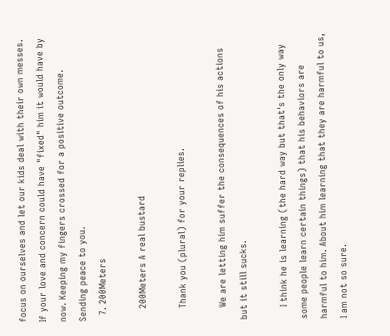focus on ourselves and let our kids deal with their own messes. If your love and concern could have "fixed" him it would have by now. Keeping my fingers crossed for a positive outcome. Sending peace to you.
  7. 200Meters

    200Meters A real bustard

    Thank you (plural) for your replies.

    We are letting him suffer the consequences of his actions but it still sucks.

    I think he is learning (the hard way but that's the only way some people learn certain things) that his behaviors are harmful to him. About him learning that they are harmful to us, I am not so sure.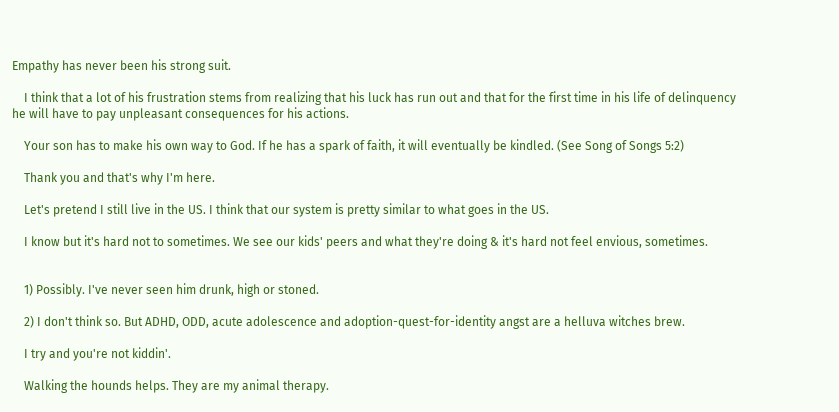Empathy has never been his strong suit.

    I think that a lot of his frustration stems from realizing that his luck has run out and that for the first time in his life of delinquency he will have to pay unpleasant consequences for his actions.

    Your son has to make his own way to God. If he has a spark of faith, it will eventually be kindled. (See Song of Songs 5:2)

    Thank you and that's why I'm here.

    Let's pretend I still live in the US. I think that our system is pretty similar to what goes in the US.

    I know but it's hard not to sometimes. We see our kids' peers and what they're doing & it's hard not feel envious, sometimes.


    1) Possibly. I've never seen him drunk, high or stoned.

    2) I don't think so. But ADHD, ODD, acute adolescence and adoption-quest-for-identity angst are a helluva witches brew.

    I try and you're not kiddin'.

    Walking the hounds helps. They are my animal therapy.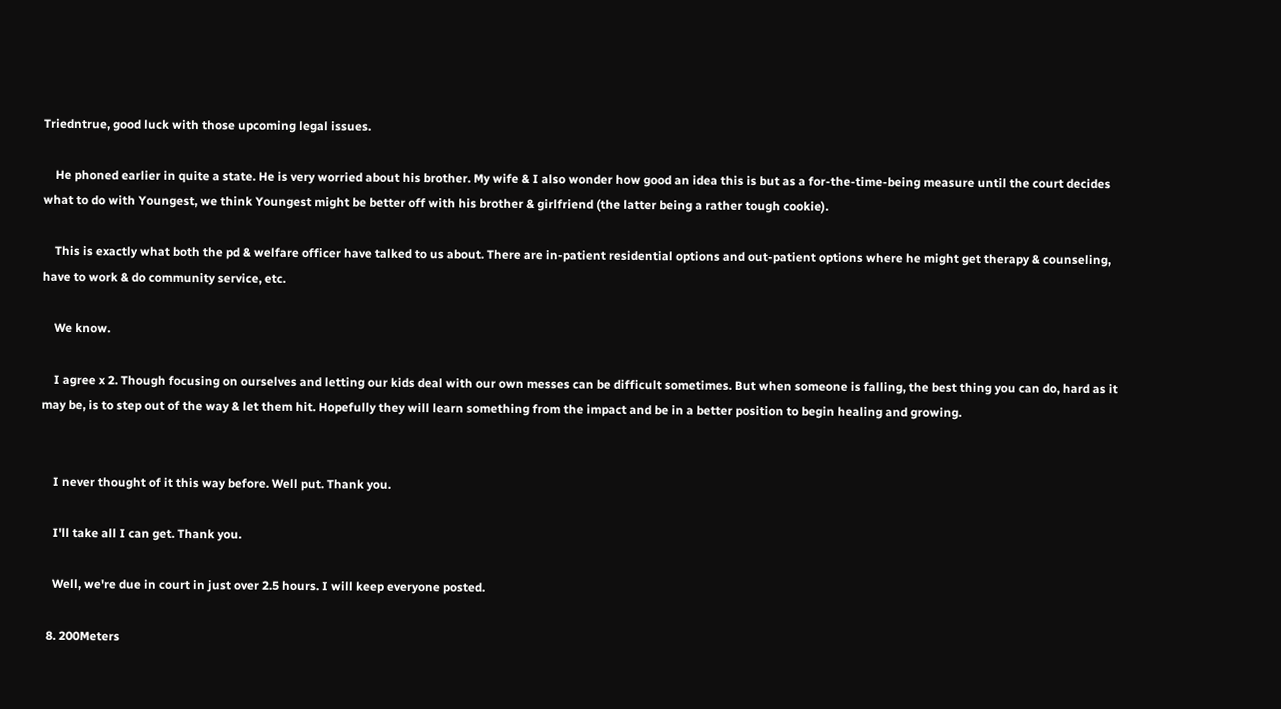Triedntrue, good luck with those upcoming legal issues.

    He phoned earlier in quite a state. He is very worried about his brother. My wife & I also wonder how good an idea this is but as a for-the-time-being measure until the court decides what to do with Youngest, we think Youngest might be better off with his brother & girlfriend (the latter being a rather tough cookie).

    This is exactly what both the pd & welfare officer have talked to us about. There are in-patient residential options and out-patient options where he might get therapy & counseling, have to work & do community service, etc.

    We know.

    I agree x 2. Though focusing on ourselves and letting our kids deal with our own messes can be difficult sometimes. But when someone is falling, the best thing you can do, hard as it may be, is to step out of the way & let them hit. Hopefully they will learn something from the impact and be in a better position to begin healing and growing.


    I never thought of it this way before. Well put. Thank you.

    I'll take all I can get. Thank you.

    Well, we're due in court in just over 2.5 hours. I will keep everyone posted.

  8. 200Meters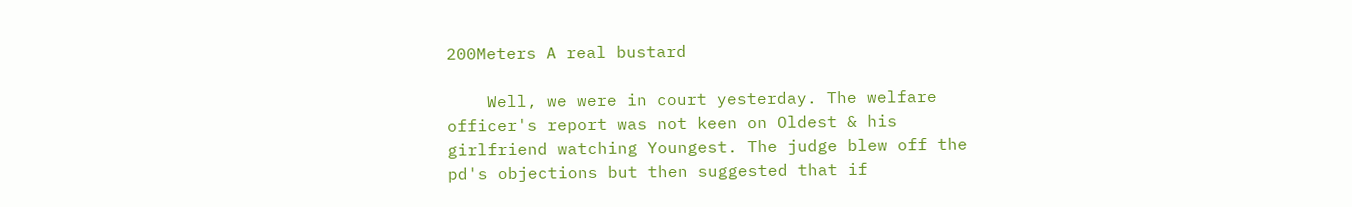200Meters A real bustard

    Well, we were in court yesterday. The welfare officer's report was not keen on Oldest & his girlfriend watching Youngest. The judge blew off the pd's objections but then suggested that if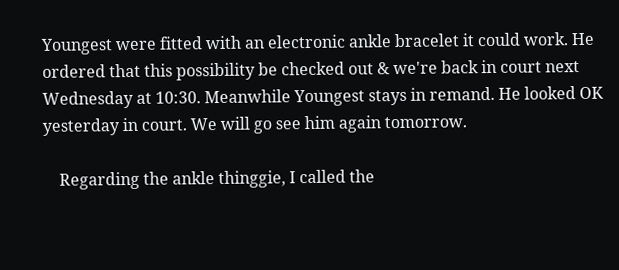Youngest were fitted with an electronic ankle bracelet it could work. He ordered that this possibility be checked out & we're back in court next Wednesday at 10:30. Meanwhile Youngest stays in remand. He looked OK yesterday in court. We will go see him again tomorrow.

    Regarding the ankle thinggie, I called the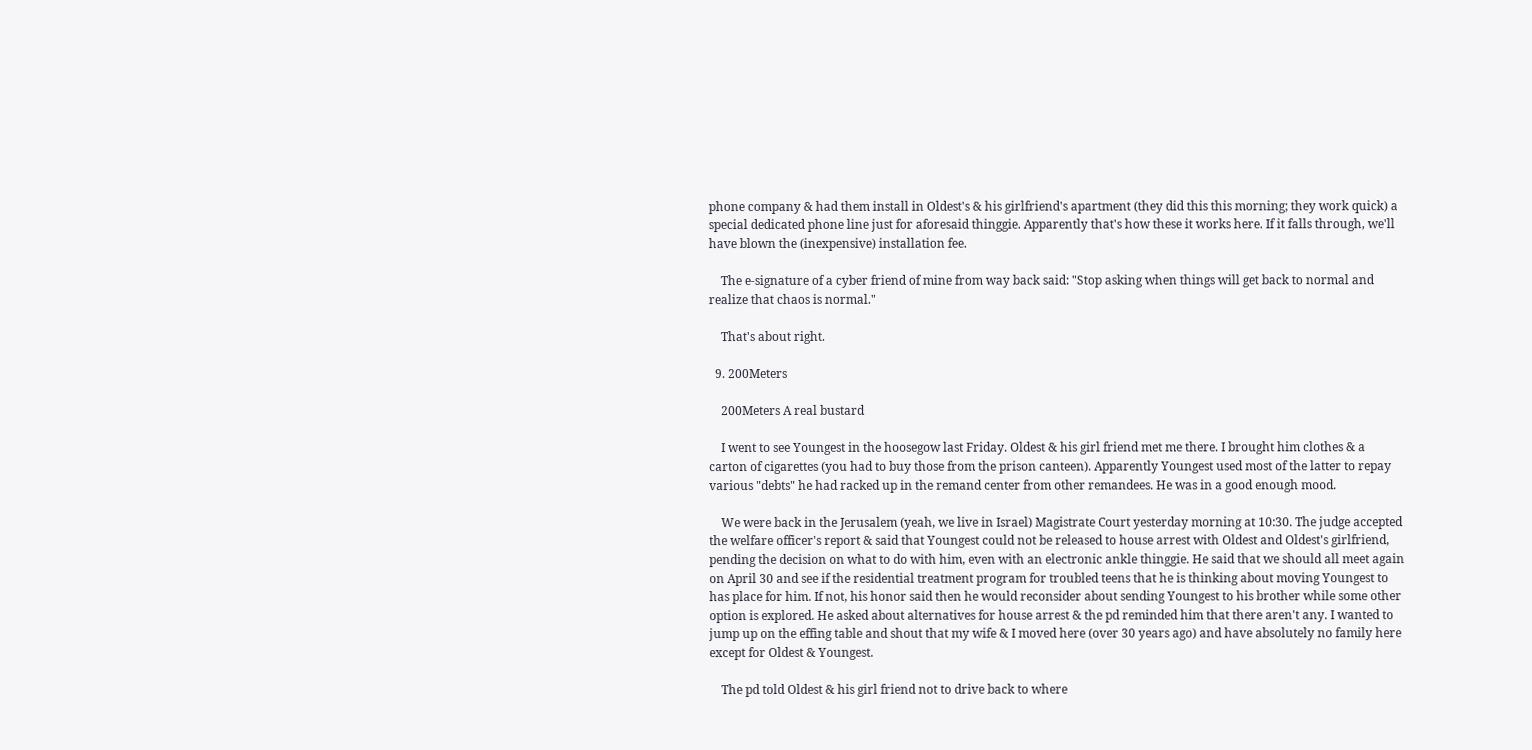phone company & had them install in Oldest's & his girlfriend's apartment (they did this this morning; they work quick) a special dedicated phone line just for aforesaid thinggie. Apparently that's how these it works here. If it falls through, we'll have blown the (inexpensive) installation fee.

    The e-signature of a cyber friend of mine from way back said: "Stop asking when things will get back to normal and realize that chaos is normal."

    That's about right.

  9. 200Meters

    200Meters A real bustard

    I went to see Youngest in the hoosegow last Friday. Oldest & his girl friend met me there. I brought him clothes & a carton of cigarettes (you had to buy those from the prison canteen). Apparently Youngest used most of the latter to repay various "debts" he had racked up in the remand center from other remandees. He was in a good enough mood.

    We were back in the Jerusalem (yeah, we live in Israel) Magistrate Court yesterday morning at 10:30. The judge accepted the welfare officer's report & said that Youngest could not be released to house arrest with Oldest and Oldest's girlfriend, pending the decision on what to do with him, even with an electronic ankle thinggie. He said that we should all meet again on April 30 and see if the residential treatment program for troubled teens that he is thinking about moving Youngest to has place for him. If not, his honor said then he would reconsider about sending Youngest to his brother while some other option is explored. He asked about alternatives for house arrest & the pd reminded him that there aren't any. I wanted to jump up on the effing table and shout that my wife & I moved here (over 30 years ago) and have absolutely no family here except for Oldest & Youngest.

    The pd told Oldest & his girl friend not to drive back to where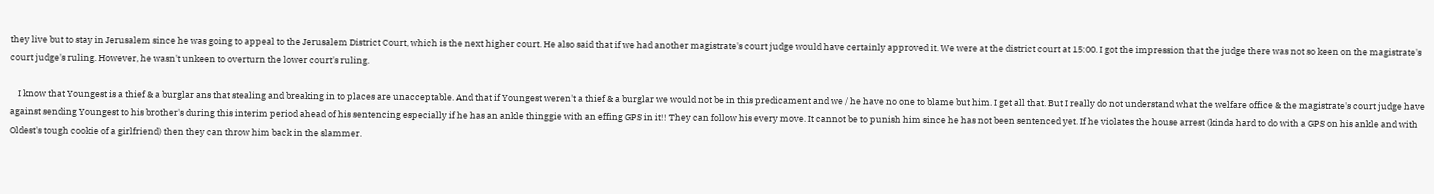they live but to stay in Jerusalem since he was going to appeal to the Jerusalem District Court, which is the next higher court. He also said that if we had another magistrate's court judge would have certainly approved it. We were at the district court at 15:00. I got the impression that the judge there was not so keen on the magistrate's court judge's ruling. However, he wasn't unkeen to overturn the lower court's ruling.

    I know that Youngest is a thief & a burglar ans that stealing and breaking in to places are unacceptable. And that if Youngest weren't a thief & a burglar we would not be in this predicament and we / he have no one to blame but him. I get all that. But I really do not understand what the welfare office & the magistrate's court judge have against sending Youngest to his brother's during this interim period ahead of his sentencing especially if he has an ankle thinggie with an effing GPS in it!! They can follow his every move. It cannot be to punish him since he has not been sentenced yet. If he violates the house arrest (kinda hard to do with a GPS on his ankle and with Oldest's tough cookie of a girlfriend) then they can throw him back in the slammer.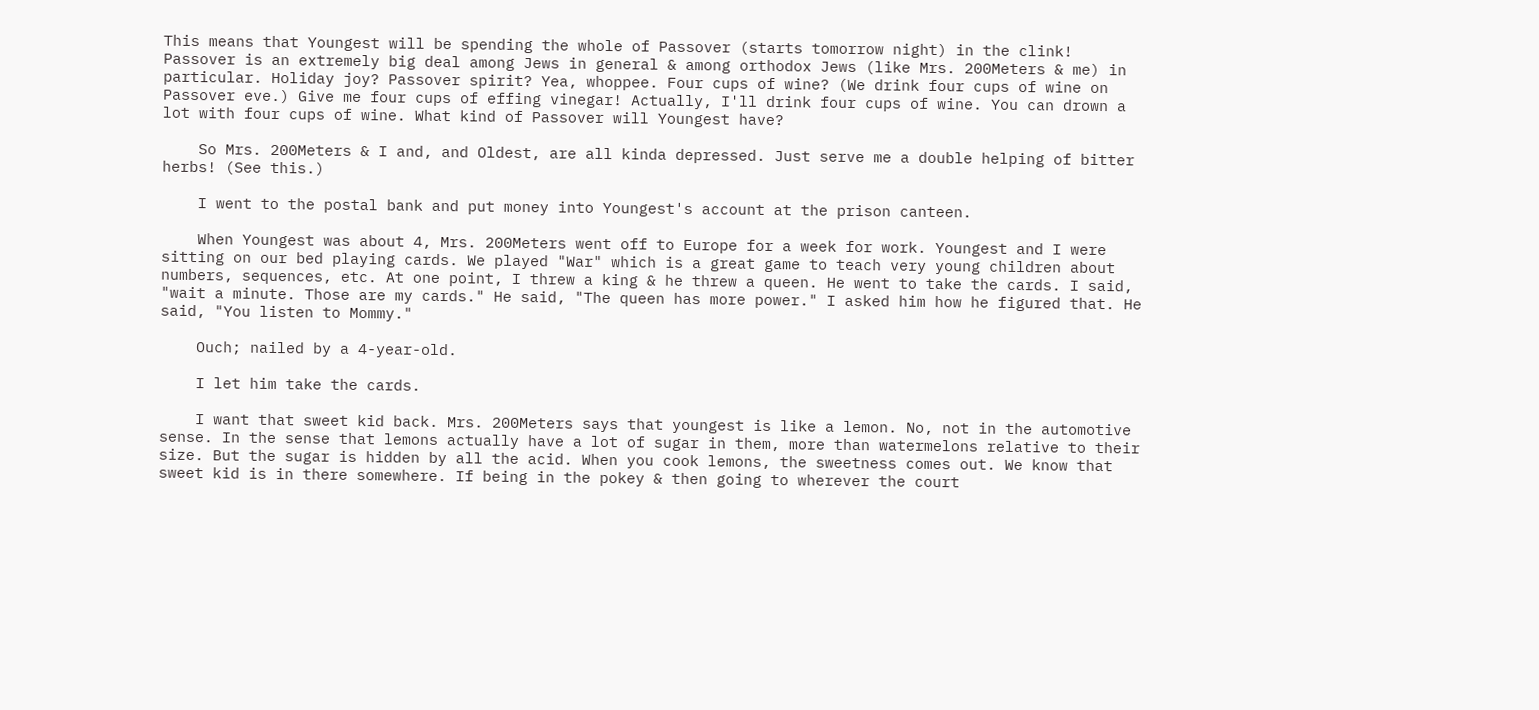This means that Youngest will be spending the whole of Passover (starts tomorrow night) in the clink! Passover is an extremely big deal among Jews in general & among orthodox Jews (like Mrs. 200Meters & me) in particular. Holiday joy? Passover spirit? Yea, whoppee. Four cups of wine? (We drink four cups of wine on Passover eve.) Give me four cups of effing vinegar! Actually, I'll drink four cups of wine. You can drown a lot with four cups of wine. What kind of Passover will Youngest have?

    So Mrs. 200Meters & I and, and Oldest, are all kinda depressed. Just serve me a double helping of bitter herbs! (See this.)

    I went to the postal bank and put money into Youngest's account at the prison canteen.

    When Youngest was about 4, Mrs. 200Meters went off to Europe for a week for work. Youngest and I were sitting on our bed playing cards. We played "War" which is a great game to teach very young children about numbers, sequences, etc. At one point, I threw a king & he threw a queen. He went to take the cards. I said, "wait a minute. Those are my cards." He said, "The queen has more power." I asked him how he figured that. He said, "You listen to Mommy."

    Ouch; nailed by a 4-year-old.

    I let him take the cards.

    I want that sweet kid back. Mrs. 200Meters says that youngest is like a lemon. No, not in the automotive sense. In the sense that lemons actually have a lot of sugar in them, more than watermelons relative to their size. But the sugar is hidden by all the acid. When you cook lemons, the sweetness comes out. We know that sweet kid is in there somewhere. If being in the pokey & then going to wherever the court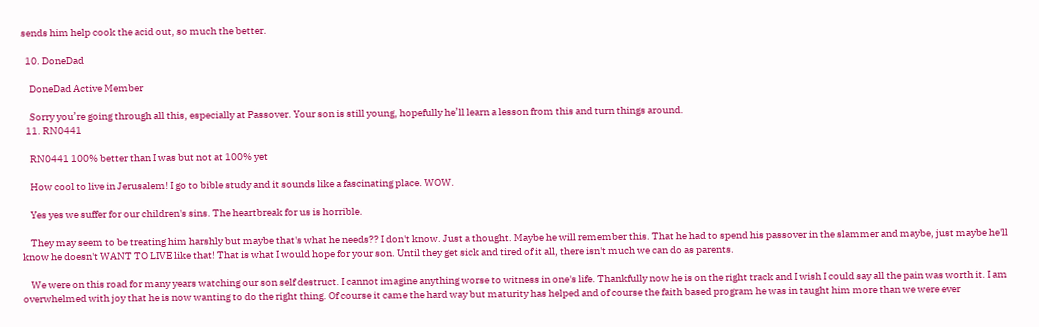sends him help cook the acid out, so much the better.

  10. DoneDad

    DoneDad Active Member

    Sorry you’re going through all this, especially at Passover. Your son is still young, hopefully he’ll learn a lesson from this and turn things around.
  11. RN0441

    RN0441 100% better than I was but not at 100% yet

    How cool to live in Jerusalem! I go to bible study and it sounds like a fascinating place. WOW.

    Yes yes we suffer for our children's sins. The heartbreak for us is horrible.

    They may seem to be treating him harshly but maybe that's what he needs?? I don't know. Just a thought. Maybe he will remember this. That he had to spend his passover in the slammer and maybe, just maybe he'll know he doesn't WANT TO LIVE like that! That is what I would hope for your son. Until they get sick and tired of it all, there isn't much we can do as parents.

    We were on this road for many years watching our son self destruct. I cannot imagine anything worse to witness in one's life. Thankfully now he is on the right track and I wish I could say all the pain was worth it. I am overwhelmed with joy that he is now wanting to do the right thing. Of course it came the hard way but maturity has helped and of course the faith based program he was in taught him more than we were ever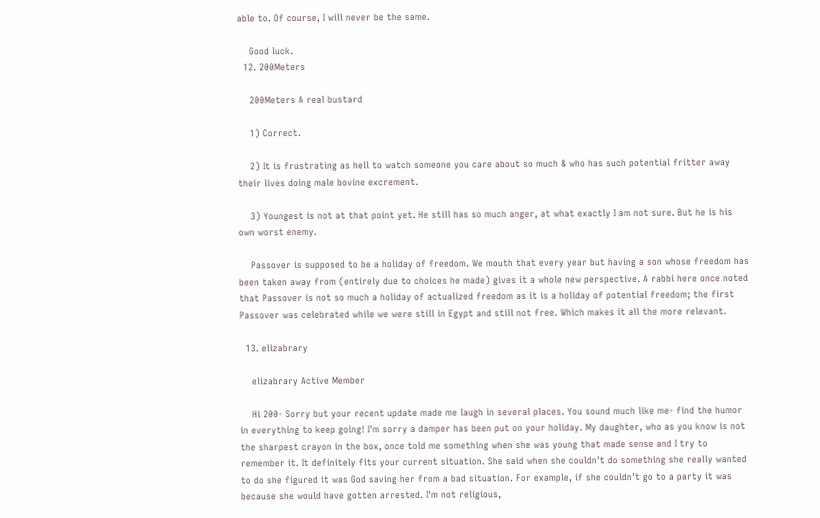able to. Of course, I will never be the same.

    Good luck.
  12. 200Meters

    200Meters A real bustard

    1) Correct.

    2) It is frustrating as hell to watch someone you care about so much & who has such potential fritter away their lives doing male bovine excrement.

    3) Youngest is not at that point yet. He still has so much anger, at what exactly I am not sure. But he is his own worst enemy.

    Passover is supposed to be a holiday of freedom. We mouth that every year but having a son whose freedom has been taken away from (entirely due to choices he made) gives it a whole new perspective. A rabbi here once noted that Passover is not so much a holiday of actualized freedom as it is a holiday of potential freedom; the first Passover was celebrated while we were still in Egypt and still not free. Which makes it all the more relevant.

  13. elizabrary

    elizabrary Active Member

    Hi 200- Sorry but your recent update made me laugh in several places. You sound much like me- find the humor in everything to keep going! I'm sorry a damper has been put on your holiday. My daughter, who as you know is not the sharpest crayon in the box, once told me something when she was young that made sense and I try to remember it. It definitely fits your current situation. She said when she couldn't do something she really wanted to do she figured it was God saving her from a bad situation. For example, if she couldn't go to a party it was because she would have gotten arrested. I'm not religious,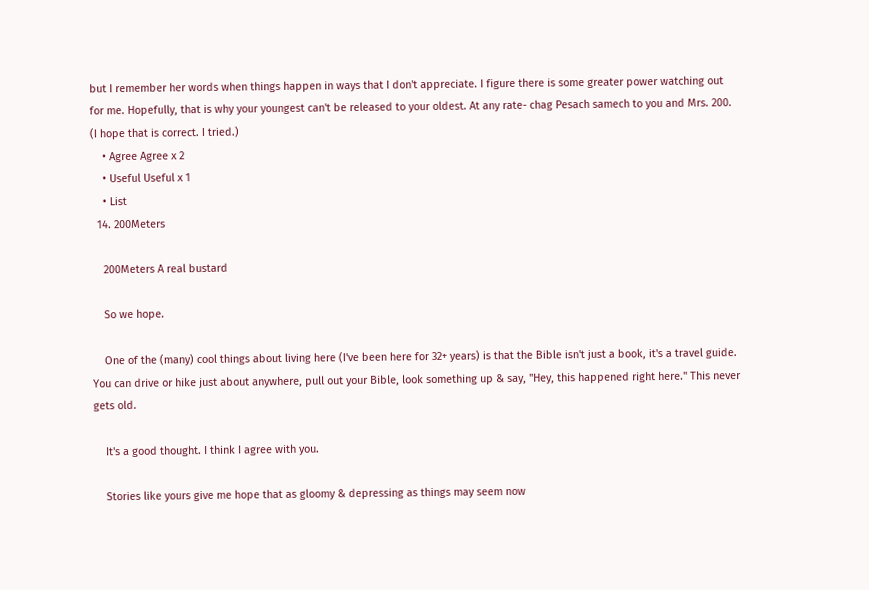but I remember her words when things happen in ways that I don't appreciate. I figure there is some greater power watching out for me. Hopefully, that is why your youngest can't be released to your oldest. At any rate- chag Pesach samech to you and Mrs. 200. (I hope that is correct. I tried.)
    • Agree Agree x 2
    • Useful Useful x 1
    • List
  14. 200Meters

    200Meters A real bustard

    So we hope.

    One of the (many) cool things about living here (I've been here for 32+ years) is that the Bible isn't just a book, it's a travel guide. You can drive or hike just about anywhere, pull out your Bible, look something up & say, "Hey, this happened right here." This never gets old.

    It's a good thought. I think I agree with you.

    Stories like yours give me hope that as gloomy & depressing as things may seem now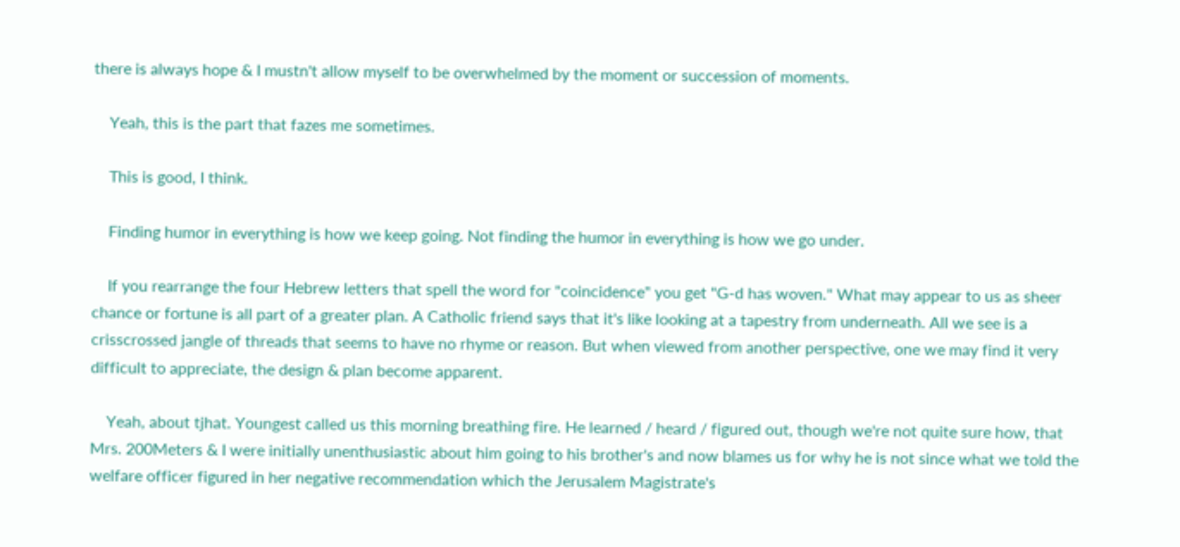there is always hope & I mustn't allow myself to be overwhelmed by the moment or succession of moments.

    Yeah, this is the part that fazes me sometimes.

    This is good, I think.

    Finding humor in everything is how we keep going. Not finding the humor in everything is how we go under.

    If you rearrange the four Hebrew letters that spell the word for "coincidence" you get "G-d has woven." What may appear to us as sheer chance or fortune is all part of a greater plan. A Catholic friend says that it's like looking at a tapestry from underneath. All we see is a crisscrossed jangle of threads that seems to have no rhyme or reason. But when viewed from another perspective, one we may find it very difficult to appreciate, the design & plan become apparent.

    Yeah, about tjhat. Youngest called us this morning breathing fire. He learned / heard / figured out, though we're not quite sure how, that Mrs. 200Meters & I were initially unenthusiastic about him going to his brother's and now blames us for why he is not since what we told the welfare officer figured in her negative recommendation which the Jerusalem Magistrate's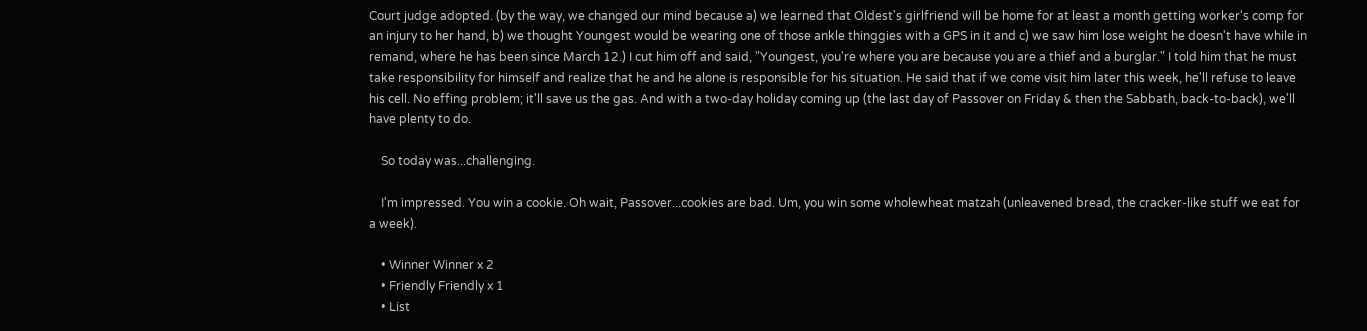Court judge adopted. (by the way, we changed our mind because a) we learned that Oldest's girlfriend will be home for at least a month getting worker's comp for an injury to her hand, b) we thought Youngest would be wearing one of those ankle thinggies with a GPS in it and c) we saw him lose weight he doesn't have while in remand, where he has been since March 12.) I cut him off and said, "Youngest, you're where you are because you are a thief and a burglar." I told him that he must take responsibility for himself and realize that he and he alone is responsible for his situation. He said that if we come visit him later this week, he'll refuse to leave his cell. No effing problem; it'll save us the gas. And with a two-day holiday coming up (the last day of Passover on Friday & then the Sabbath, back-to-back), we'll have plenty to do.

    So today was...challenging.

    I'm impressed. You win a cookie. Oh wait, Passover...cookies are bad. Um, you win some wholewheat matzah (unleavened bread, the cracker-like stuff we eat for a week).

    • Winner Winner x 2
    • Friendly Friendly x 1
    • List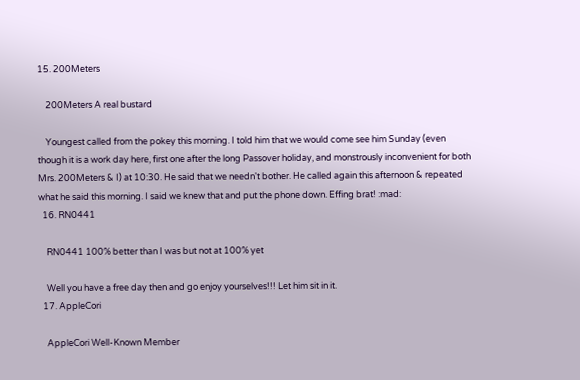15. 200Meters

    200Meters A real bustard

    Youngest called from the pokey this morning. I told him that we would come see him Sunday (even though it is a work day here, first one after the long Passover holiday, and monstrously inconvenient for both Mrs. 200Meters & I) at 10:30. He said that we needn't bother. He called again this afternoon & repeated what he said this morning. I said we knew that and put the phone down. Effing brat! :mad:
  16. RN0441

    RN0441 100% better than I was but not at 100% yet

    Well you have a free day then and go enjoy yourselves!!! Let him sit in it.
  17. AppleCori

    AppleCori Well-Known Member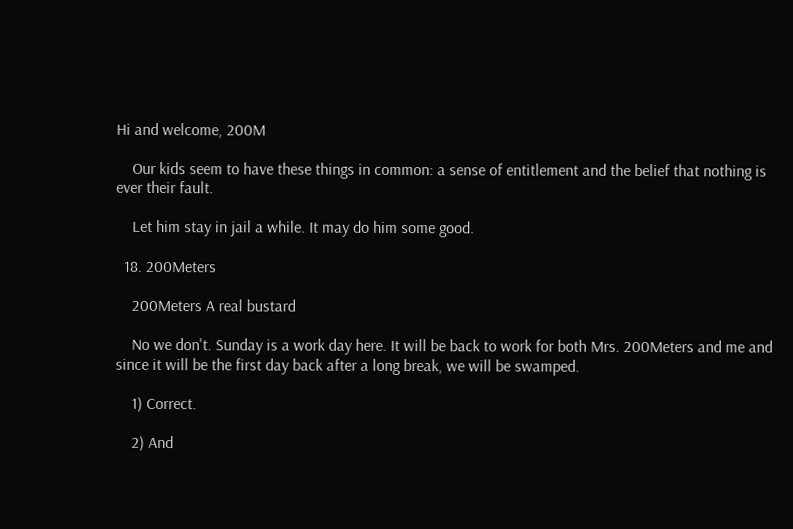Hi and welcome, 200M

    Our kids seem to have these things in common: a sense of entitlement and the belief that nothing is ever their fault.

    Let him stay in jail a while. It may do him some good.

  18. 200Meters

    200Meters A real bustard

    No we don't. Sunday is a work day here. It will be back to work for both Mrs. 200Meters and me and since it will be the first day back after a long break, we will be swamped.

    1) Correct.

    2) And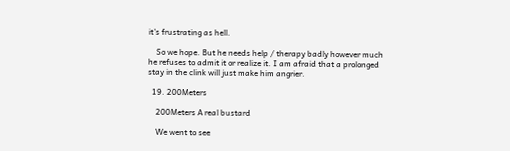it's frustrating as hell.

    So we hope. But he needs help / therapy badly however much he refuses to admit it or realize it. I am afraid that a prolonged stay in the clink will just make him angrier.

  19. 200Meters

    200Meters A real bustard

    We went to see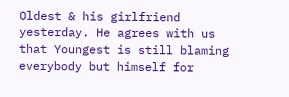Oldest & his girlfriend yesterday. He agrees with us that Youngest is still blaming everybody but himself for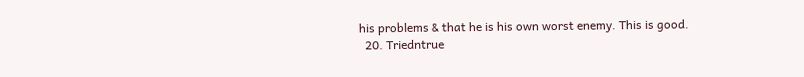his problems & that he is his own worst enemy. This is good.
  20. Triedntrue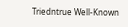Triedntrue Well-Known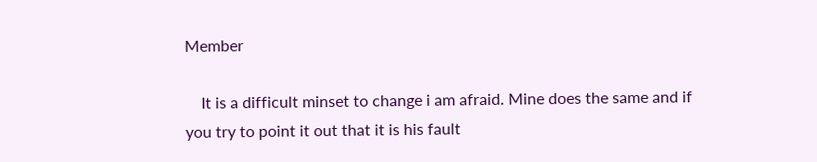Member

    It is a difficult minset to change i am afraid. Mine does the same and if you try to point it out that it is his fault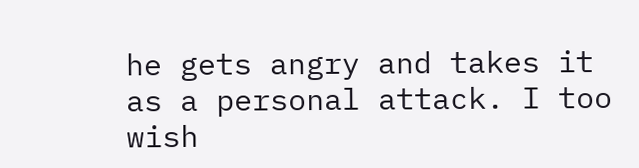he gets angry and takes it as a personal attack. I too wish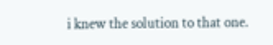i knew the solution to that one.